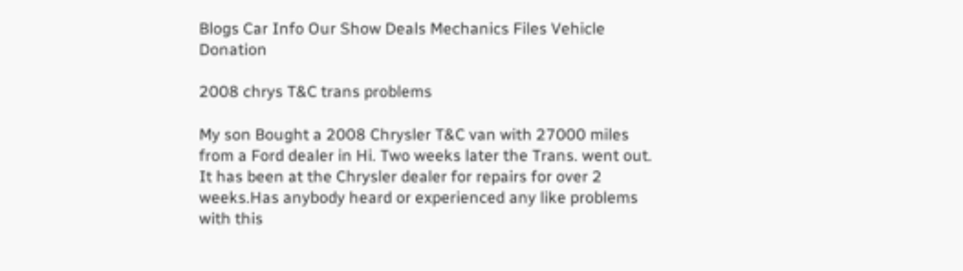Blogs Car Info Our Show Deals Mechanics Files Vehicle Donation

2008 chrys T&C trans problems

My son Bought a 2008 Chrysler T&C van with 27000 miles from a Ford dealer in Hi. Two weeks later the Trans. went out. It has been at the Chrysler dealer for repairs for over 2 weeks.Has anybody heard or experienced any like problems with this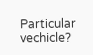Particular vechicle?